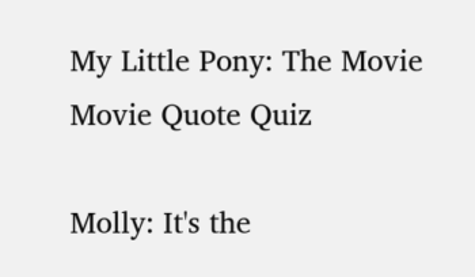My Little Pony: The Movie
Movie Quote Quiz

Molly: It's the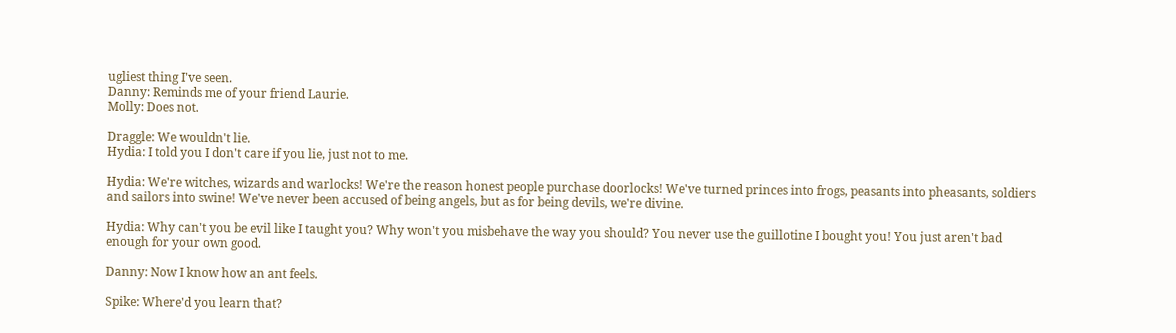ugliest thing I've seen.
Danny: Reminds me of your friend Laurie.
Molly: Does not.

Draggle: We wouldn't lie.
Hydia: I told you I don't care if you lie, just not to me.

Hydia: We're witches, wizards and warlocks! We're the reason honest people purchase doorlocks! We've turned princes into frogs, peasants into pheasants, soldiers and sailors into swine! We've never been accused of being angels, but as for being devils, we're divine.

Hydia: Why can't you be evil like I taught you? Why won't you misbehave the way you should? You never use the guillotine I bought you! You just aren't bad enough for your own good.

Danny: Now I know how an ant feels.

Spike: Where'd you learn that?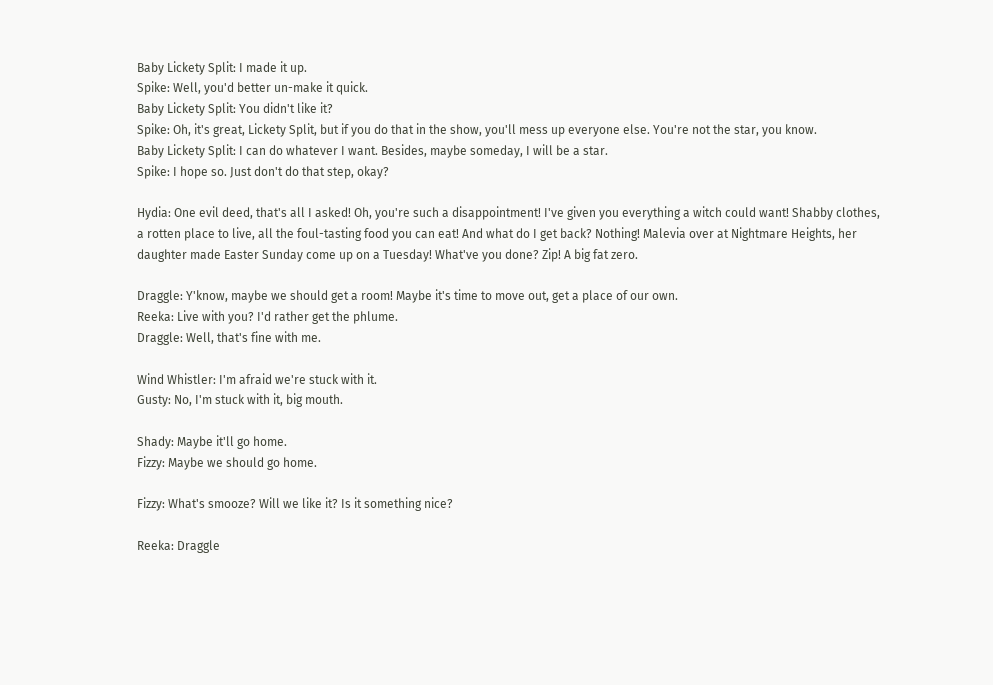Baby Lickety Split: I made it up.
Spike: Well, you'd better un-make it quick.
Baby Lickety Split: You didn't like it?
Spike: Oh, it's great, Lickety Split, but if you do that in the show, you'll mess up everyone else. You're not the star, you know.
Baby Lickety Split: I can do whatever I want. Besides, maybe someday, I will be a star.
Spike: I hope so. Just don't do that step, okay?

Hydia: One evil deed, that's all I asked! Oh, you're such a disappointment! I've given you everything a witch could want! Shabby clothes, a rotten place to live, all the foul-tasting food you can eat! And what do I get back? Nothing! Malevia over at Nightmare Heights, her daughter made Easter Sunday come up on a Tuesday! What've you done? Zip! A big fat zero.

Draggle: Y'know, maybe we should get a room! Maybe it's time to move out, get a place of our own.
Reeka: Live with you? I'd rather get the phlume.
Draggle: Well, that's fine with me.

Wind Whistler: I'm afraid we're stuck with it.
Gusty: No, I'm stuck with it, big mouth.

Shady: Maybe it'll go home.
Fizzy: Maybe we should go home.

Fizzy: What's smooze? Will we like it? Is it something nice?

Reeka: Draggle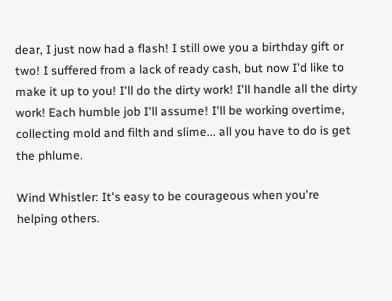dear, I just now had a flash! I still owe you a birthday gift or two! I suffered from a lack of ready cash, but now I'd like to make it up to you! I'll do the dirty work! I'll handle all the dirty work! Each humble job I'll assume! I'll be working overtime, collecting mold and filth and slime... all you have to do is get the phlume.

Wind Whistler: It's easy to be courageous when you're helping others.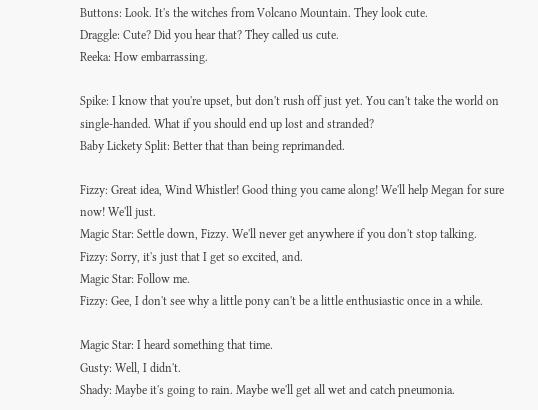Buttons: Look. It's the witches from Volcano Mountain. They look cute.
Draggle: Cute? Did you hear that? They called us cute.
Reeka: How embarrassing.

Spike: I know that you're upset, but don't rush off just yet. You can't take the world on single-handed. What if you should end up lost and stranded?
Baby Lickety Split: Better that than being reprimanded.

Fizzy: Great idea, Wind Whistler! Good thing you came along! We'll help Megan for sure now! We'll just.
Magic Star: Settle down, Fizzy. We'll never get anywhere if you don't stop talking.
Fizzy: Sorry, it's just that I get so excited, and.
Magic Star: Follow me.
Fizzy: Gee, I don't see why a little pony can't be a little enthusiastic once in a while.

Magic Star: I heard something that time.
Gusty: Well, I didn't.
Shady: Maybe it's going to rain. Maybe we'll get all wet and catch pneumonia.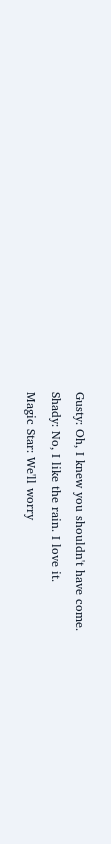Gusty: Oh, I knew you shouldn't have come.
Shady: No, I like the rain. I love it.
Magic Star: We'll worry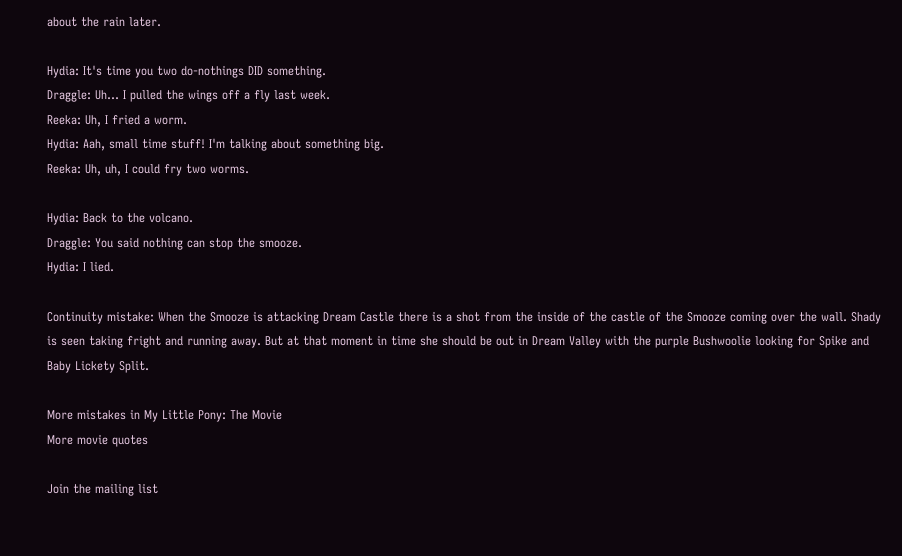about the rain later.

Hydia: It's time you two do-nothings DID something.
Draggle: Uh... I pulled the wings off a fly last week.
Reeka: Uh, I fried a worm.
Hydia: Aah, small time stuff! I'm talking about something big.
Reeka: Uh, uh, I could fry two worms.

Hydia: Back to the volcano.
Draggle: You said nothing can stop the smooze.
Hydia: I lied.

Continuity mistake: When the Smooze is attacking Dream Castle there is a shot from the inside of the castle of the Smooze coming over the wall. Shady is seen taking fright and running away. But at that moment in time she should be out in Dream Valley with the purple Bushwoolie looking for Spike and Baby Lickety Split.

More mistakes in My Little Pony: The Movie
More movie quotes

Join the mailing list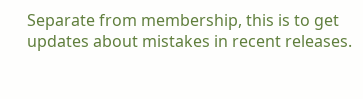Separate from membership, this is to get updates about mistakes in recent releases.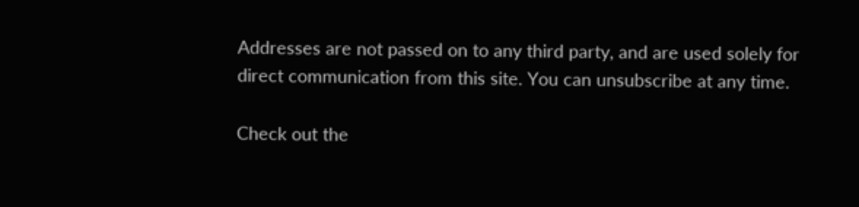Addresses are not passed on to any third party, and are used solely for direct communication from this site. You can unsubscribe at any time.

Check out the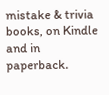mistake & trivia books, on Kindle and in paperback.